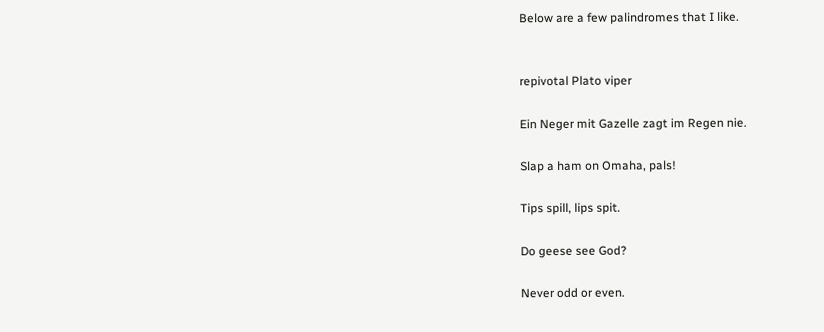Below are a few palindromes that I like.


repivotal Plato viper

Ein Neger mit Gazelle zagt im Regen nie.

Slap a ham on Omaha, pals!

Tips spill, lips spit.

Do geese see God?

Never odd or even.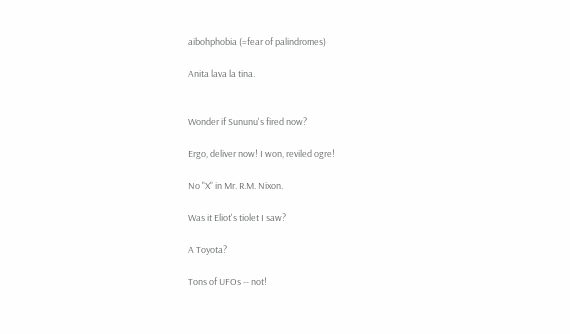aibohphobia (=fear of palindromes)

Anita lava la tina.


Wonder if Sununu's fired now?

Ergo, deliver now! I won, reviled ogre!

No "X" in Mr. R.M. Nixon.

Was it Eliot's tiolet I saw?

A Toyota?

Tons of UFOs -- not!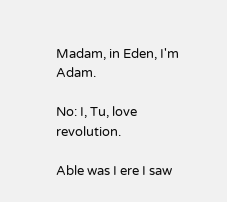Madam, in Eden, I'm Adam.

No: I, Tu, love revolution.

Able was I ere I saw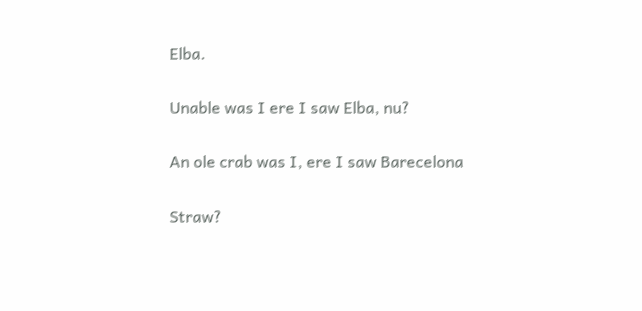Elba.

Unable was I ere I saw Elba, nu?

An ole crab was I, ere I saw Barecelona

Straw?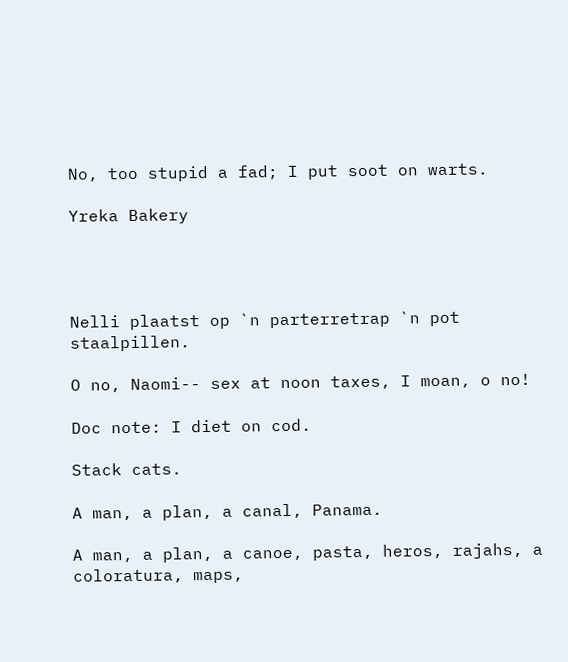No, too stupid a fad; I put soot on warts.

Yreka Bakery




Nelli plaatst op `n parterretrap `n pot staalpillen.

O no, Naomi-- sex at noon taxes, I moan, o no!

Doc note: I diet on cod.

Stack cats.

A man, a plan, a canal, Panama.

A man, a plan, a canoe, pasta, heros, rajahs, a coloratura, maps,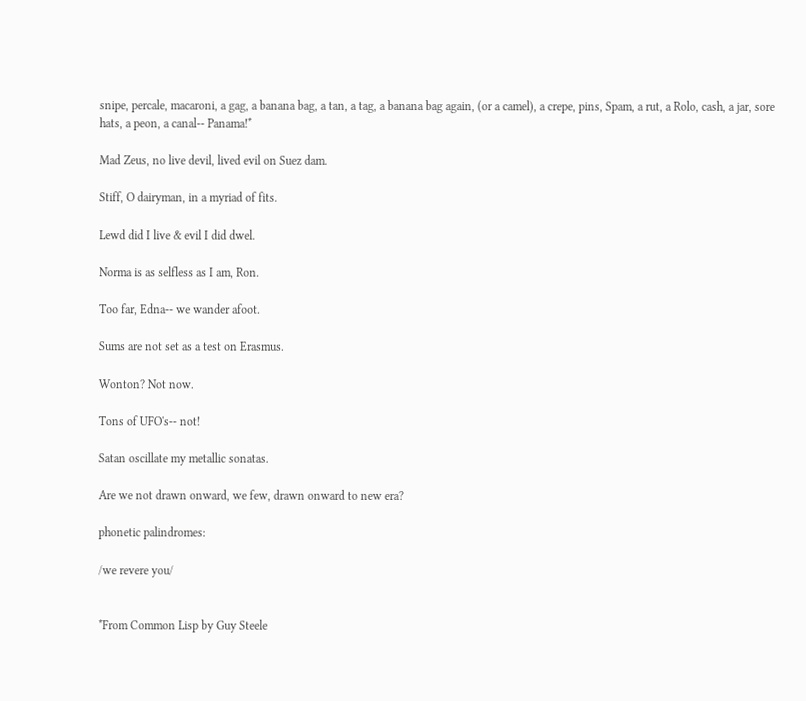snipe, percale, macaroni, a gag, a banana bag, a tan, a tag, a banana bag again, (or a camel), a crepe, pins, Spam, a rut, a Rolo, cash, a jar, sore hats, a peon, a canal-- Panama!*

Mad Zeus, no live devil, lived evil on Suez dam.

Stiff, O dairyman, in a myriad of fits.

Lewd did I live & evil I did dwel.

Norma is as selfless as I am, Ron.

Too far, Edna-- we wander afoot.

Sums are not set as a test on Erasmus.

Wonton? Not now.

Tons of UFO's-- not!

Satan oscillate my metallic sonatas.

Are we not drawn onward, we few, drawn onward to new era?

phonetic palindromes:

/we revere you/


*From Common Lisp by Guy Steele